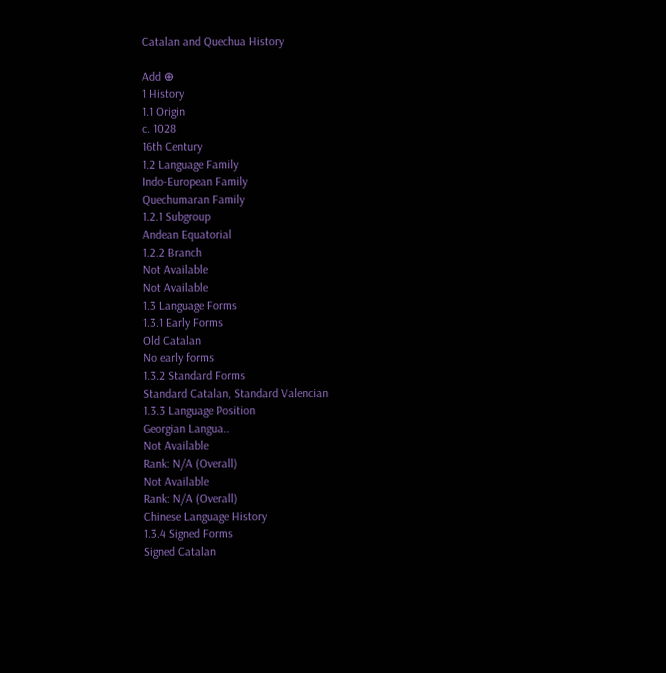Catalan and Quechua History

Add ⊕
1 History
1.1 Origin
c. 1028
16th Century
1.2 Language Family
Indo-European Family
Quechumaran Family
1.2.1 Subgroup
Andean Equatorial
1.2.2 Branch
Not Available
Not Available
1.3 Language Forms
1.3.1 Early Forms
Old Catalan
No early forms
1.3.2 Standard Forms
Standard Catalan, Standard Valencian
1.3.3 Language Position
Georgian Langua..
Not Available
Rank: N/A (Overall)
Not Available
Rank: N/A (Overall)
Chinese Language History
1.3.4 Signed Forms
Signed Catalan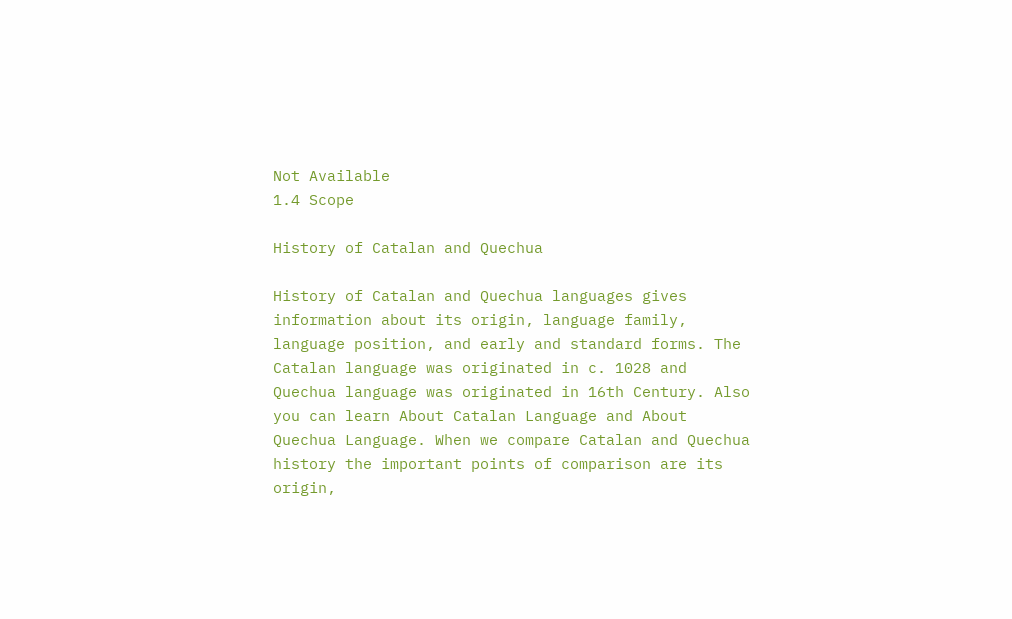Not Available
1.4 Scope

History of Catalan and Quechua

History of Catalan and Quechua languages gives information about its origin, language family, language position, and early and standard forms. The Catalan language was originated in c. 1028 and Quechua language was originated in 16th Century. Also you can learn About Catalan Language and About Quechua Language. When we compare Catalan and Quechua history the important points of comparison are its origin,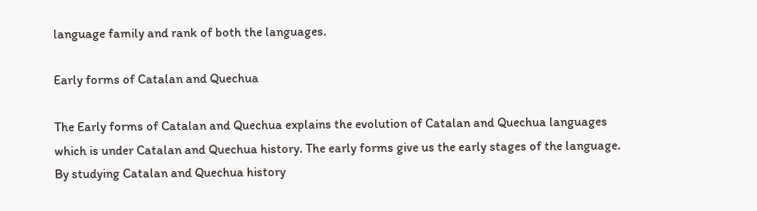language family and rank of both the languages.

Early forms of Catalan and Quechua

The Early forms of Catalan and Quechua explains the evolution of Catalan and Quechua languages which is under Catalan and Quechua history. The early forms give us the early stages of the language. By studying Catalan and Quechua history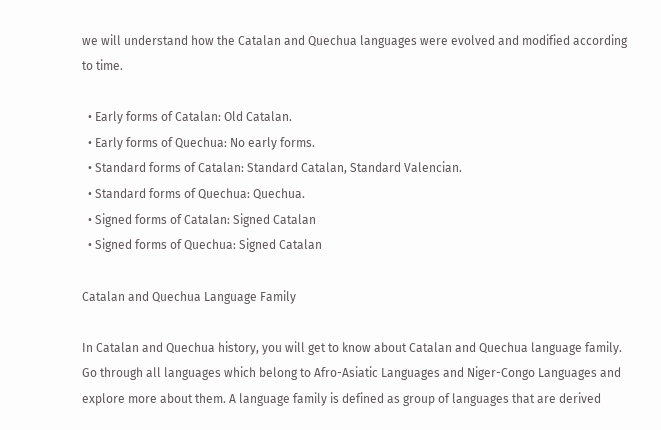we will understand how the Catalan and Quechua languages were evolved and modified according to time.

  • Early forms of Catalan: Old Catalan.
  • Early forms of Quechua: No early forms.
  • Standard forms of Catalan: Standard Catalan, Standard Valencian.
  • Standard forms of Quechua: Quechua.
  • Signed forms of Catalan: Signed Catalan
  • Signed forms of Quechua: Signed Catalan

Catalan and Quechua Language Family

In Catalan and Quechua history, you will get to know about Catalan and Quechua language family. Go through all languages which belong to Afro-Asiatic Languages and Niger-Congo Languages and explore more about them. A language family is defined as group of languages that are derived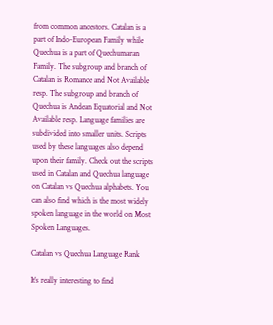from common ancestors. Catalan is a part of Indo-European Family while Quechua is a part of Quechumaran Family. The subgroup and branch of Catalan is Romance and Not Available resp. The subgroup and branch of Quechua is Andean Equatorial and Not Available resp. Language families are subdivided into smaller units. Scripts used by these languages also depend upon their family. Check out the scripts used in Catalan and Quechua language on Catalan vs Quechua alphabets. You can also find which is the most widely spoken language in the world on Most Spoken Languages.

Catalan vs Quechua Language Rank

It’s really interesting to find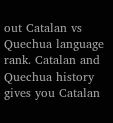out Catalan vs Quechua language rank. Catalan and Quechua history gives you Catalan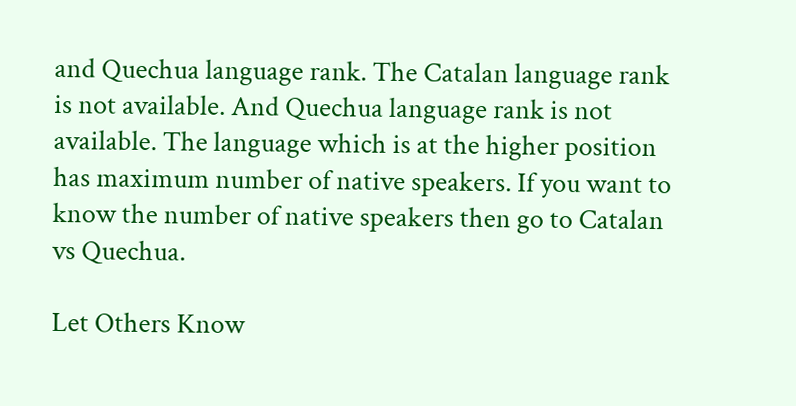and Quechua language rank. The Catalan language rank is not available. And Quechua language rank is not available. The language which is at the higher position has maximum number of native speakers. If you want to know the number of native speakers then go to Catalan vs Quechua.

Let Others Know